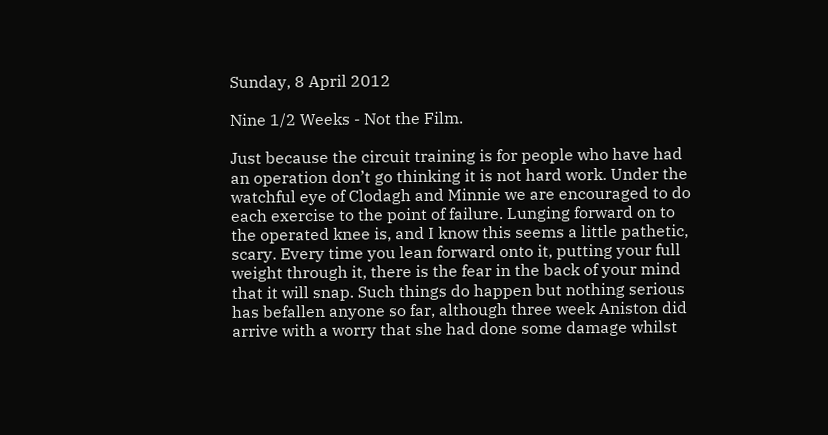Sunday, 8 April 2012

Nine 1/2 Weeks - Not the Film.

Just because the circuit training is for people who have had an operation don’t go thinking it is not hard work. Under the watchful eye of Clodagh and Minnie we are encouraged to do each exercise to the point of failure. Lunging forward on to the operated knee is, and I know this seems a little pathetic, scary. Every time you lean forward onto it, putting your full weight through it, there is the fear in the back of your mind that it will snap. Such things do happen but nothing serious has befallen anyone so far, although three week Aniston did arrive with a worry that she had done some damage whilst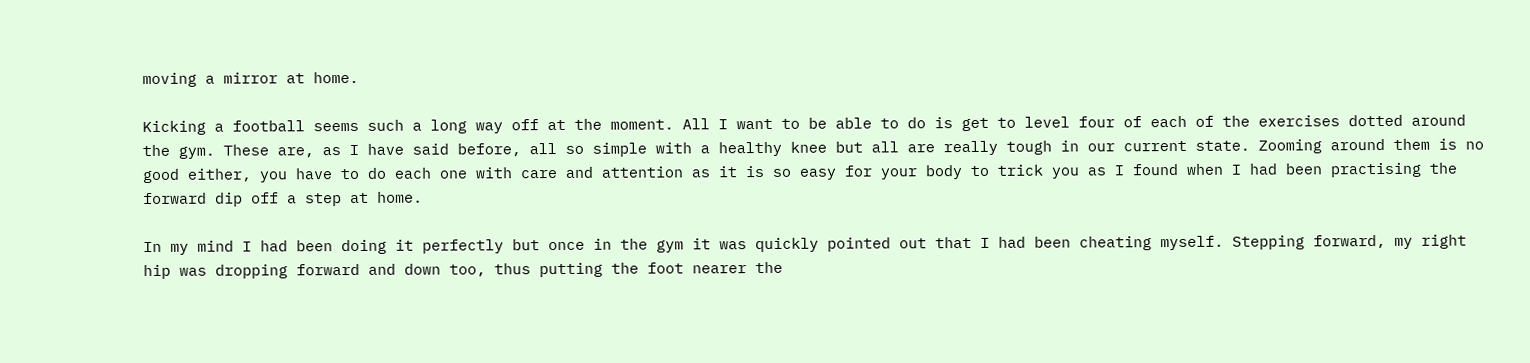moving a mirror at home.

Kicking a football seems such a long way off at the moment. All I want to be able to do is get to level four of each of the exercises dotted around the gym. These are, as I have said before, all so simple with a healthy knee but all are really tough in our current state. Zooming around them is no good either, you have to do each one with care and attention as it is so easy for your body to trick you as I found when I had been practising the forward dip off a step at home.

In my mind I had been doing it perfectly but once in the gym it was quickly pointed out that I had been cheating myself. Stepping forward, my right hip was dropping forward and down too, thus putting the foot nearer the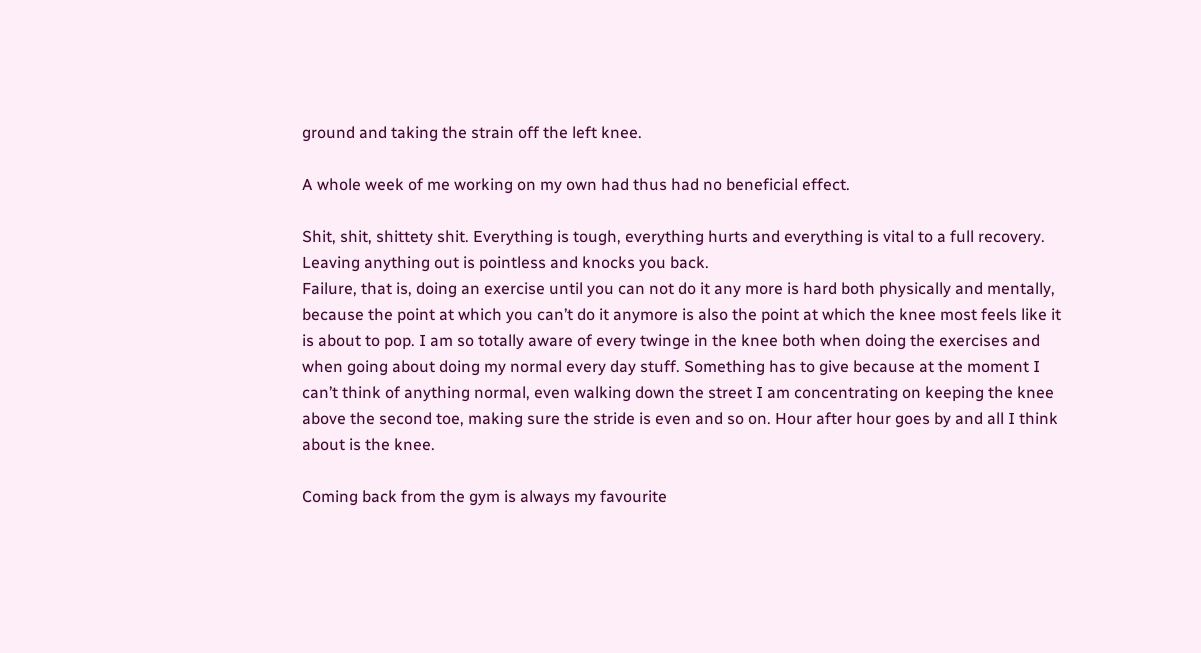ground and taking the strain off the left knee.

A whole week of me working on my own had thus had no beneficial effect.

Shit, shit, shittety shit. Everything is tough, everything hurts and everything is vital to a full recovery. Leaving anything out is pointless and knocks you back.
Failure, that is, doing an exercise until you can not do it any more is hard both physically and mentally, because the point at which you can’t do it anymore is also the point at which the knee most feels like it is about to pop. I am so totally aware of every twinge in the knee both when doing the exercises and when going about doing my normal every day stuff. Something has to give because at the moment I can’t think of anything normal, even walking down the street I am concentrating on keeping the knee above the second toe, making sure the stride is even and so on. Hour after hour goes by and all I think about is the knee.

Coming back from the gym is always my favourite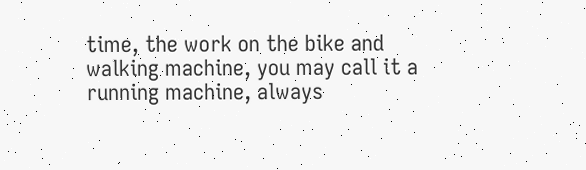time, the work on the bike and walking machine, you may call it a running machine, always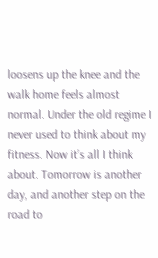loosens up the knee and the walk home feels almost normal. Under the old regime I never used to think about my fitness. Now it’s all I think about. Tomorrow is another day, and another step on the road to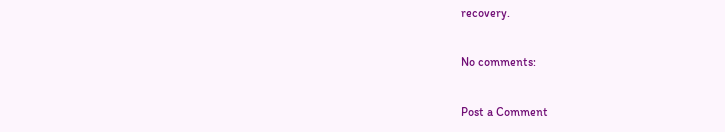recovery.

No comments:

Post a Comment